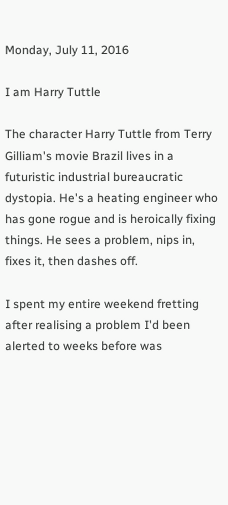Monday, July 11, 2016

I am Harry Tuttle

The character Harry Tuttle from Terry Gilliam's movie Brazil lives in a futuristic industrial bureaucratic dystopia. He's a heating engineer who has gone rogue and is heroically fixing things. He sees a problem, nips in, fixes it, then dashes off.

I spent my entire weekend fretting after realising a problem I'd been alerted to weeks before was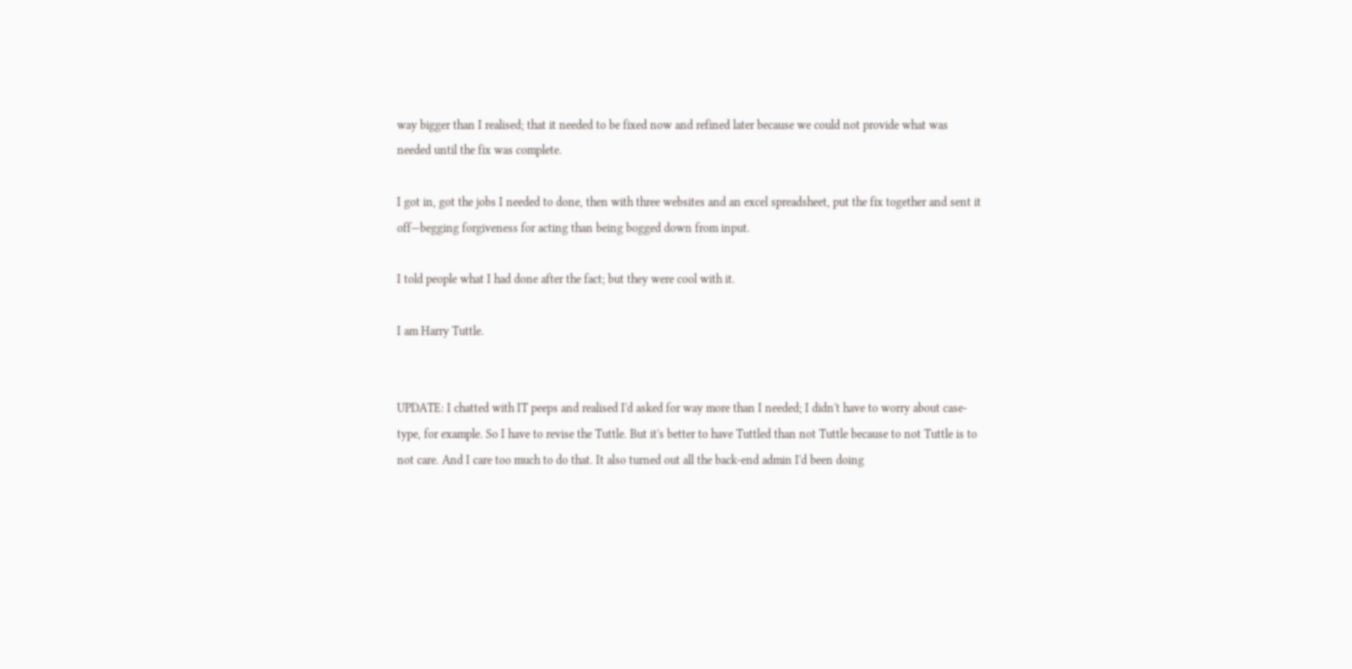way bigger than I realised; that it needed to be fixed now and refined later because we could not provide what was needed until the fix was complete.

I got in, got the jobs I needed to done, then with three websites and an excel spreadsheet, put the fix together and sent it off—begging forgiveness for acting than being bogged down from input.

I told people what I had done after the fact; but they were cool with it.

I am Harry Tuttle.


UPDATE: I chatted with IT peeps and realised I'd asked for way more than I needed; I didn't have to worry about case-type, for example. So I have to revise the Tuttle. But it's better to have Tuttled than not Tuttle because to not Tuttle is to not care. And I care too much to do that. It also turned out all the back-end admin I'd been doing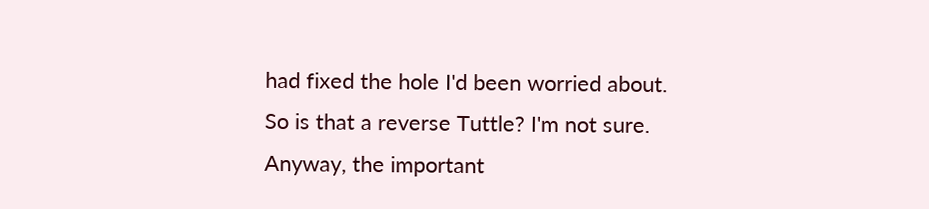had fixed the hole I'd been worried about. So is that a reverse Tuttle? I'm not sure. Anyway, the important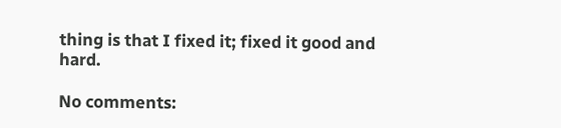thing is that I fixed it; fixed it good and hard.

No comments: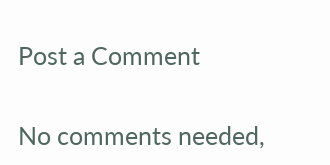Post a Comment

No comments needed,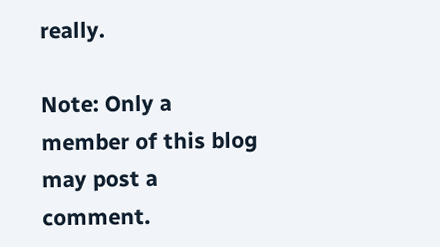really.

Note: Only a member of this blog may post a comment.